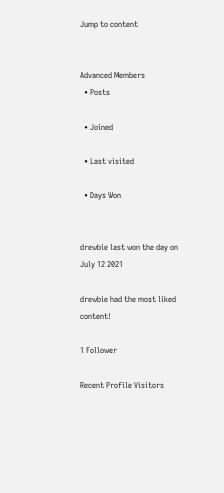Jump to content


Advanced Members
  • Posts

  • Joined

  • Last visited

  • Days Won


drewbie last won the day on July 12 2021

drewbie had the most liked content!

1 Follower

Recent Profile Visitors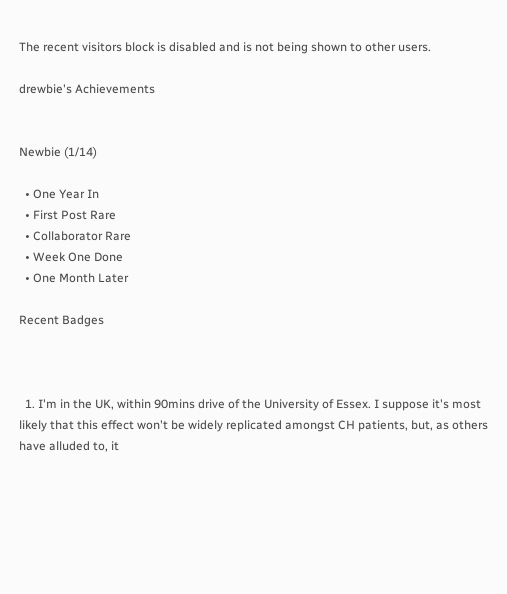The recent visitors block is disabled and is not being shown to other users.

drewbie's Achievements


Newbie (1/14)

  • One Year In
  • First Post Rare
  • Collaborator Rare
  • Week One Done
  • One Month Later

Recent Badges



  1. I'm in the UK, within 90mins drive of the University of Essex. I suppose it's most likely that this effect won't be widely replicated amongst CH patients, but, as others have alluded to, it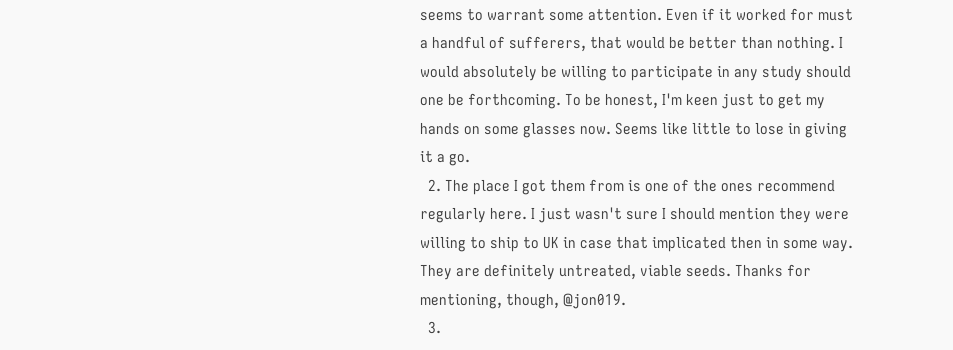seems to warrant some attention. Even if it worked for must a handful of sufferers, that would be better than nothing. I would absolutely be willing to participate in any study should one be forthcoming. To be honest, I'm keen just to get my hands on some glasses now. Seems like little to lose in giving it a go.
  2. The place I got them from is one of the ones recommend regularly here. I just wasn't sure I should mention they were willing to ship to UK in case that implicated then in some way. They are definitely untreated, viable seeds. Thanks for mentioning, though, @jon019.
  3.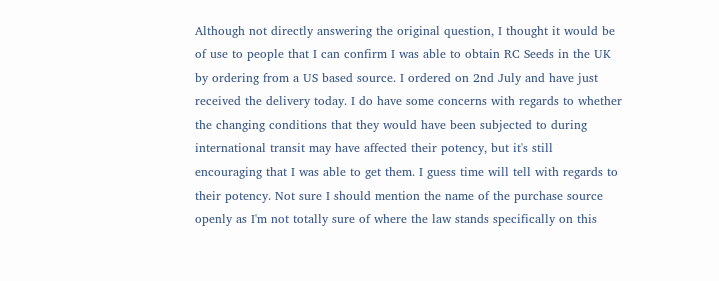Although not directly answering the original question, I thought it would be of use to people that I can confirm I was able to obtain RC Seeds in the UK by ordering from a US based source. I ordered on 2nd July and have just received the delivery today. I do have some concerns with regards to whether the changing conditions that they would have been subjected to during international transit may have affected their potency, but it's still encouraging that I was able to get them. I guess time will tell with regards to their potency. Not sure I should mention the name of the purchase source openly as I'm not totally sure of where the law stands specifically on this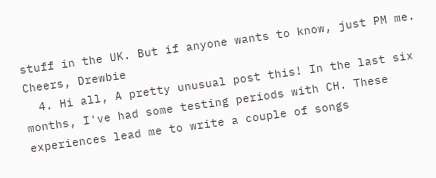stuff in the UK. But if anyone wants to know, just PM me. Cheers, Drewbie
  4. Hi all, A pretty unusual post this! In the last six months, I've had some testing periods with CH. These experiences lead me to write a couple of songs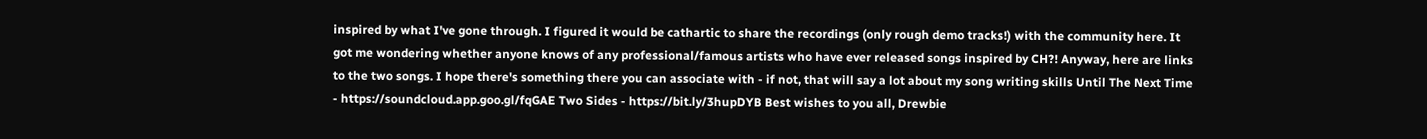inspired by what I've gone through. I figured it would be cathartic to share the recordings (only rough demo tracks!) with the community here. It got me wondering whether anyone knows of any professional/famous artists who have ever released songs inspired by CH?! Anyway, here are links to the two songs. I hope there's something there you can associate with - if not, that will say a lot about my song writing skills Until The Next Time - https://soundcloud.app.goo.gl/fqGAE Two Sides - https://bit.ly/3hupDYB Best wishes to you all, Drewbie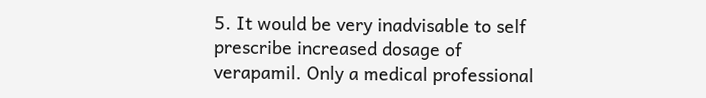5. It would be very inadvisable to self prescribe increased dosage of verapamil. Only a medical professional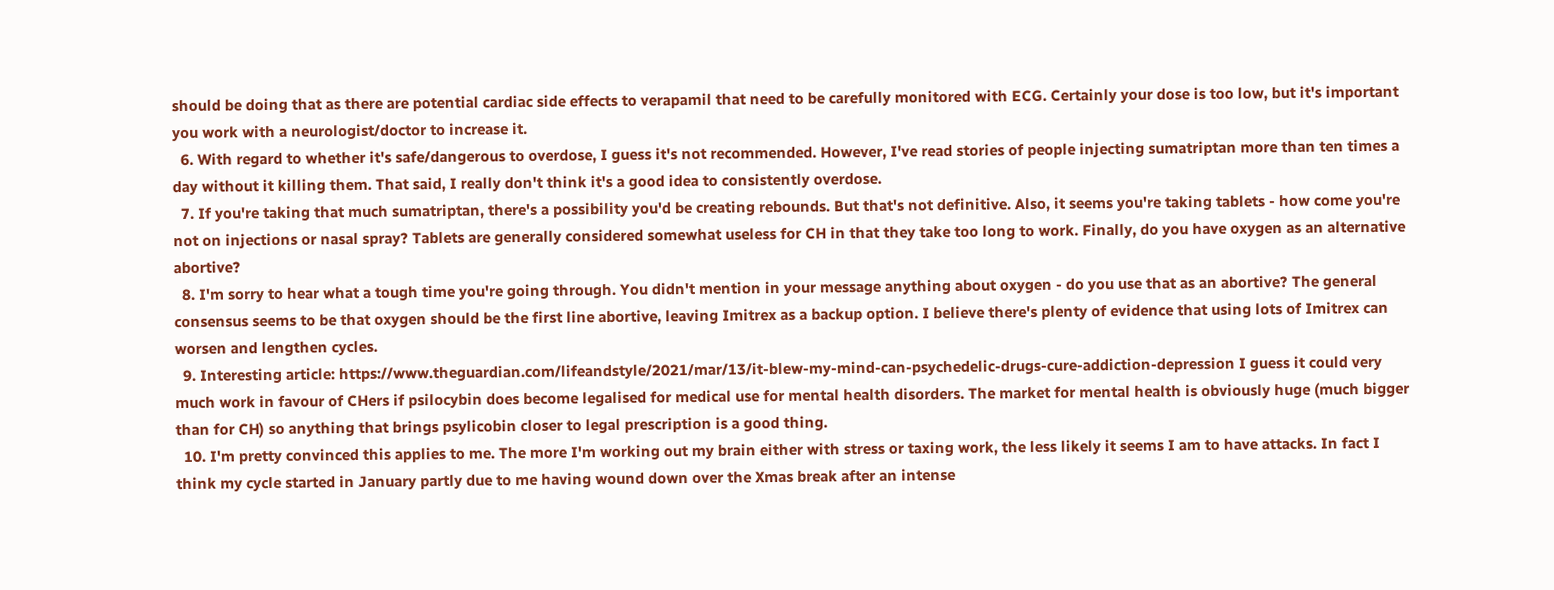should be doing that as there are potential cardiac side effects to verapamil that need to be carefully monitored with ECG. Certainly your dose is too low, but it's important you work with a neurologist/doctor to increase it.
  6. With regard to whether it's safe/dangerous to overdose, I guess it's not recommended. However, I've read stories of people injecting sumatriptan more than ten times a day without it killing them. That said, I really don't think it's a good idea to consistently overdose.
  7. If you're taking that much sumatriptan, there's a possibility you'd be creating rebounds. But that's not definitive. Also, it seems you're taking tablets - how come you're not on injections or nasal spray? Tablets are generally considered somewhat useless for CH in that they take too long to work. Finally, do you have oxygen as an alternative abortive?
  8. I'm sorry to hear what a tough time you're going through. You didn't mention in your message anything about oxygen - do you use that as an abortive? The general consensus seems to be that oxygen should be the first line abortive, leaving Imitrex as a backup option. I believe there's plenty of evidence that using lots of Imitrex can worsen and lengthen cycles.
  9. Interesting article: https://www.theguardian.com/lifeandstyle/2021/mar/13/it-blew-my-mind-can-psychedelic-drugs-cure-addiction-depression I guess it could very much work in favour of CHers if psilocybin does become legalised for medical use for mental health disorders. The market for mental health is obviously huge (much bigger than for CH) so anything that brings psylicobin closer to legal prescription is a good thing.
  10. I'm pretty convinced this applies to me. The more I'm working out my brain either with stress or taxing work, the less likely it seems I am to have attacks. In fact I think my cycle started in January partly due to me having wound down over the Xmas break after an intense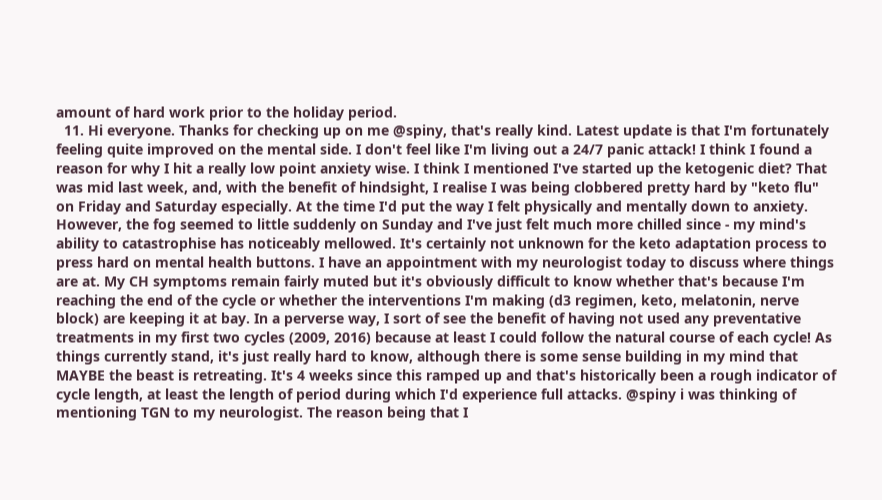amount of hard work prior to the holiday period.
  11. Hi everyone. Thanks for checking up on me @spiny, that's really kind. Latest update is that I'm fortunately feeling quite improved on the mental side. I don't feel like I'm living out a 24/7 panic attack! I think I found a reason for why I hit a really low point anxiety wise. I think I mentioned I've started up the ketogenic diet? That was mid last week, and, with the benefit of hindsight, I realise I was being clobbered pretty hard by "keto flu" on Friday and Saturday especially. At the time I'd put the way I felt physically and mentally down to anxiety. However, the fog seemed to little suddenly on Sunday and I've just felt much more chilled since - my mind's ability to catastrophise has noticeably mellowed. It's certainly not unknown for the keto adaptation process to press hard on mental health buttons. I have an appointment with my neurologist today to discuss where things are at. My CH symptoms remain fairly muted but it's obviously difficult to know whether that's because I'm reaching the end of the cycle or whether the interventions I'm making (d3 regimen, keto, melatonin, nerve block) are keeping it at bay. In a perverse way, I sort of see the benefit of having not used any preventative treatments in my first two cycles (2009, 2016) because at least I could follow the natural course of each cycle! As things currently stand, it's just really hard to know, although there is some sense building in my mind that MAYBE the beast is retreating. It's 4 weeks since this ramped up and that's historically been a rough indicator of cycle length, at least the length of period during which I'd experience full attacks. @spiny i was thinking of mentioning TGN to my neurologist. The reason being that I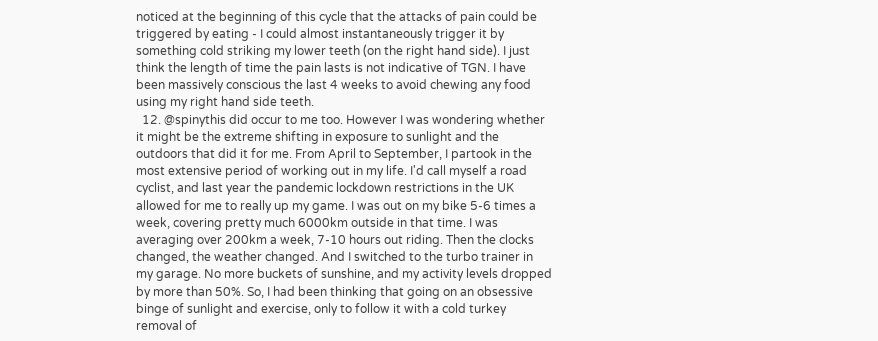noticed at the beginning of this cycle that the attacks of pain could be triggered by eating - I could almost instantaneously trigger it by something cold striking my lower teeth (on the right hand side). I just think the length of time the pain lasts is not indicative of TGN. I have been massively conscious the last 4 weeks to avoid chewing any food using my right hand side teeth.
  12. @spinythis did occur to me too. However I was wondering whether it might be the extreme shifting in exposure to sunlight and the outdoors that did it for me. From April to September, I partook in the most extensive period of working out in my life. I'd call myself a road cyclist, and last year the pandemic lockdown restrictions in the UK allowed for me to really up my game. I was out on my bike 5-6 times a week, covering pretty much 6000km outside in that time. I was averaging over 200km a week, 7-10 hours out riding. Then the clocks changed, the weather changed. And I switched to the turbo trainer in my garage. No more buckets of sunshine, and my activity levels dropped by more than 50%. So, I had been thinking that going on an obsessive binge of sunlight and exercise, only to follow it with a cold turkey removal of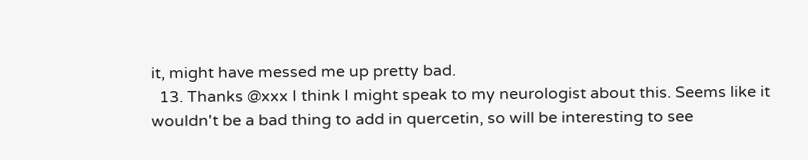it, might have messed me up pretty bad.
  13. Thanks @xxx I think I might speak to my neurologist about this. Seems like it wouldn't be a bad thing to add in quercetin, so will be interesting to see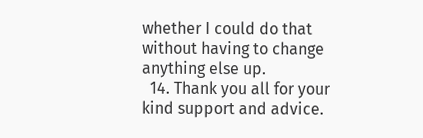whether I could do that without having to change anything else up.
  14. Thank you all for your kind support and advice.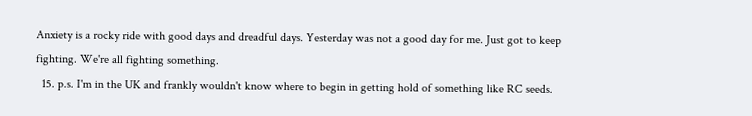Anxiety is a rocky ride with good days and dreadful days. Yesterday was not a good day for me. Just got to keep fighting. We're all fighting something.
  15. p.s. I'm in the UK and frankly wouldn't know where to begin in getting hold of something like RC seeds.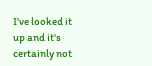I've looked it up and it's certainly not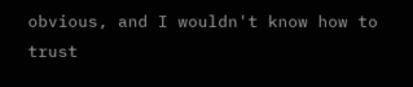obvious, and I wouldn't know how to trust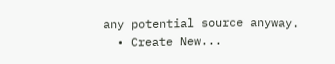any potential source anyway.
  • Create New...